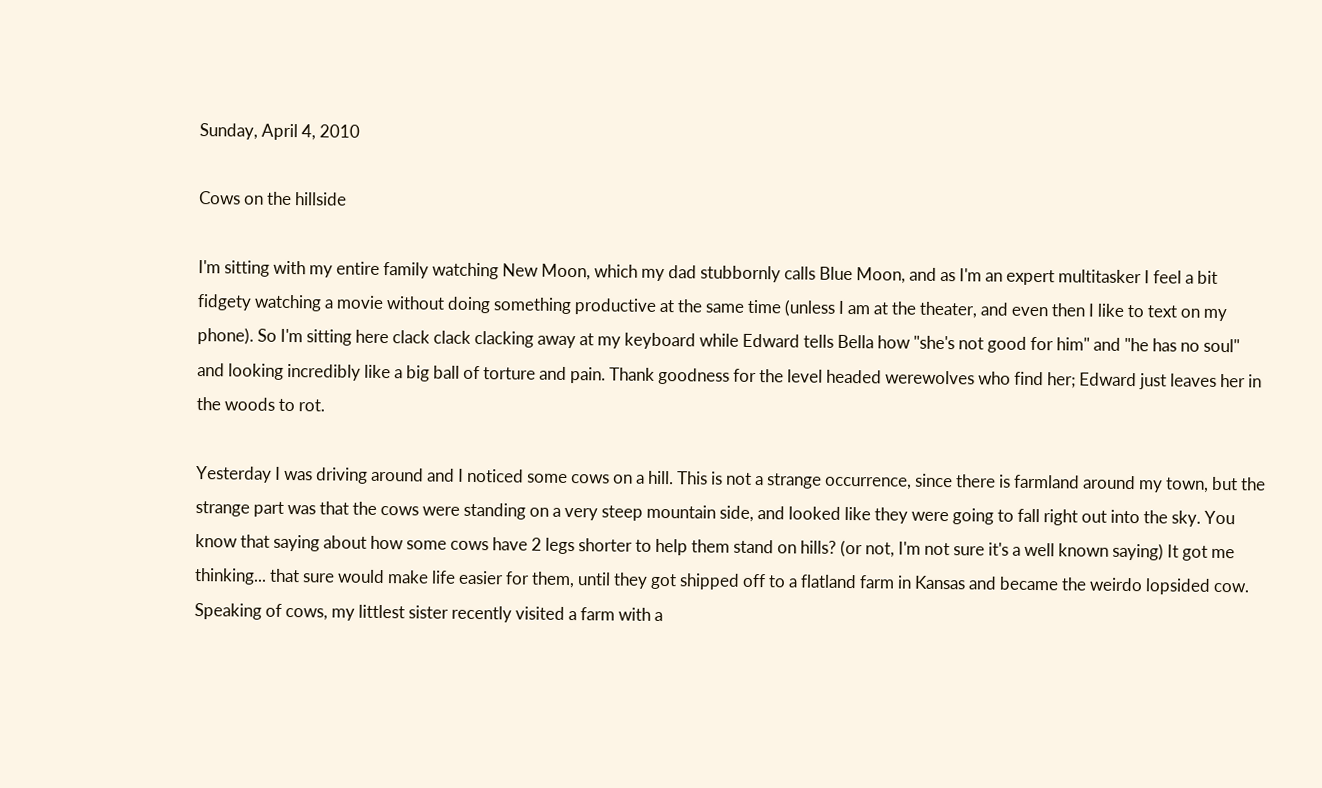Sunday, April 4, 2010

Cows on the hillside

I'm sitting with my entire family watching New Moon, which my dad stubbornly calls Blue Moon, and as I'm an expert multitasker I feel a bit fidgety watching a movie without doing something productive at the same time (unless I am at the theater, and even then I like to text on my phone). So I'm sitting here clack clack clacking away at my keyboard while Edward tells Bella how "she's not good for him" and "he has no soul" and looking incredibly like a big ball of torture and pain. Thank goodness for the level headed werewolves who find her; Edward just leaves her in the woods to rot.

Yesterday I was driving around and I noticed some cows on a hill. This is not a strange occurrence, since there is farmland around my town, but the strange part was that the cows were standing on a very steep mountain side, and looked like they were going to fall right out into the sky. You know that saying about how some cows have 2 legs shorter to help them stand on hills? (or not, I'm not sure it's a well known saying) It got me thinking... that sure would make life easier for them, until they got shipped off to a flatland farm in Kansas and became the weirdo lopsided cow. Speaking of cows, my littlest sister recently visited a farm with a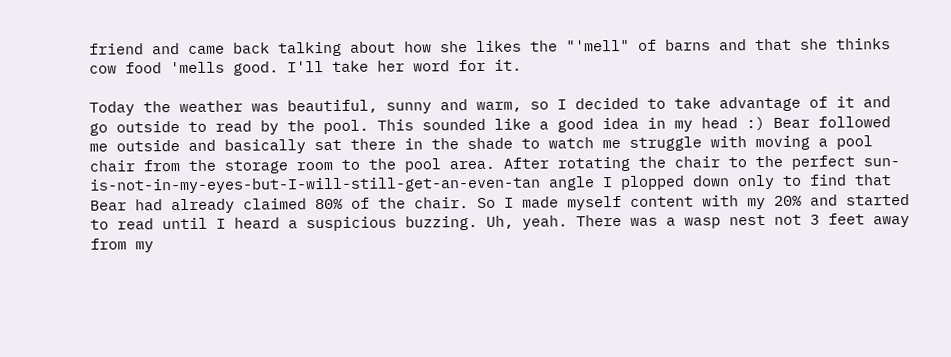friend and came back talking about how she likes the "'mell" of barns and that she thinks cow food 'mells good. I'll take her word for it.

Today the weather was beautiful, sunny and warm, so I decided to take advantage of it and go outside to read by the pool. This sounded like a good idea in my head :) Bear followed me outside and basically sat there in the shade to watch me struggle with moving a pool chair from the storage room to the pool area. After rotating the chair to the perfect sun-is-not-in-my-eyes-but-I-will-still-get-an-even-tan angle I plopped down only to find that Bear had already claimed 80% of the chair. So I made myself content with my 20% and started to read until I heard a suspicious buzzing. Uh, yeah. There was a wasp nest not 3 feet away from my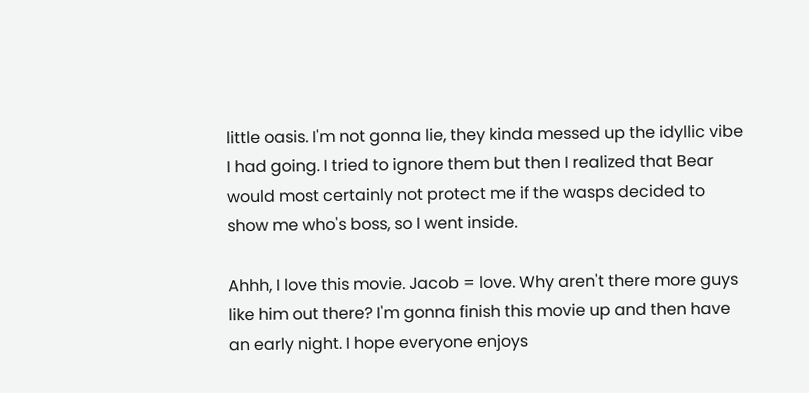little oasis. I'm not gonna lie, they kinda messed up the idyllic vibe I had going. I tried to ignore them but then I realized that Bear would most certainly not protect me if the wasps decided to show me who's boss, so I went inside.

Ahhh, I love this movie. Jacob = love. Why aren't there more guys like him out there? I'm gonna finish this movie up and then have an early night. I hope everyone enjoys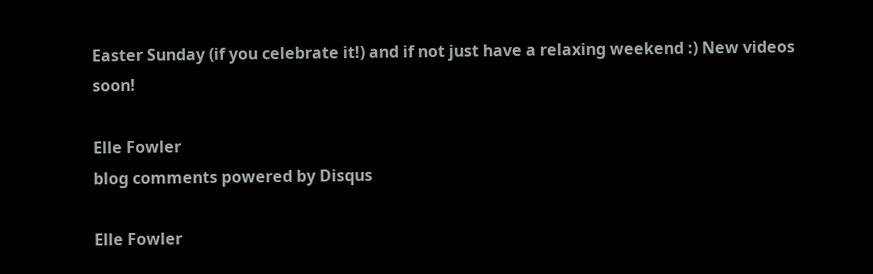Easter Sunday (if you celebrate it!) and if not just have a relaxing weekend :) New videos soon!

Elle Fowler
blog comments powered by Disqus

Elle Fowler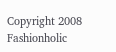Copyright 2008 Fashionholic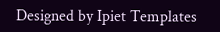Designed by Ipiet Templates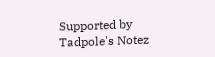Supported by Tadpole's Notez